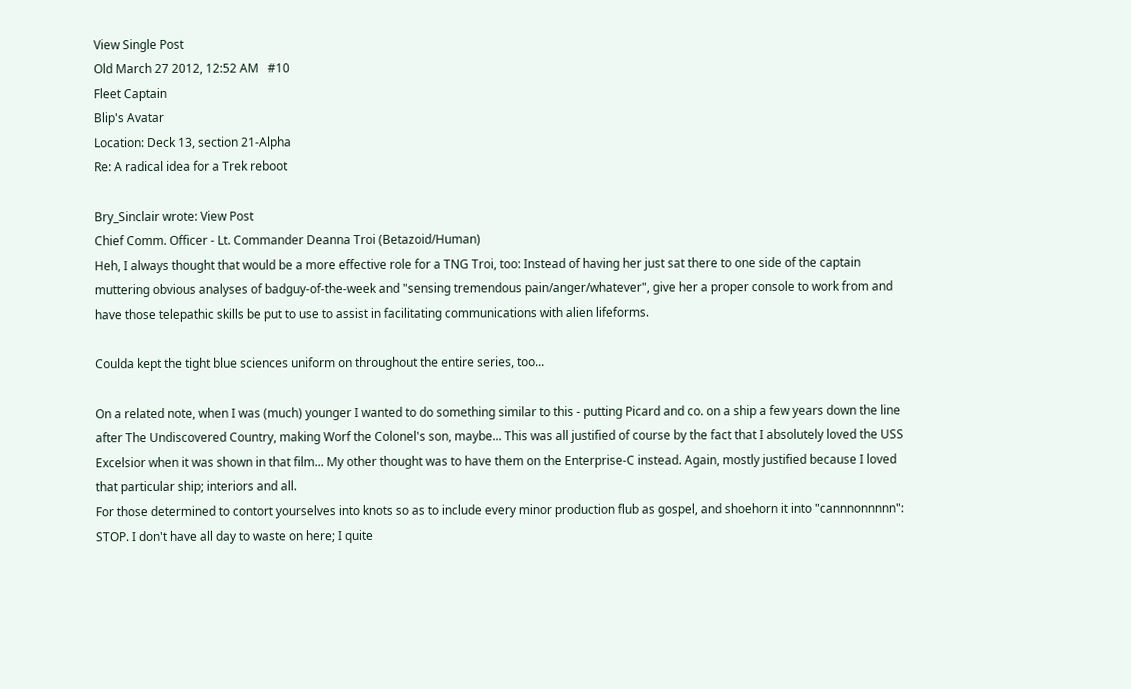View Single Post
Old March 27 2012, 12:52 AM   #10
Fleet Captain
Blip's Avatar
Location: Deck 13, section 21-Alpha
Re: A radical idea for a Trek reboot

Bry_Sinclair wrote: View Post
Chief Comm. Officer - Lt. Commander Deanna Troi (Betazoid/Human)
Heh, I always thought that would be a more effective role for a TNG Troi, too: Instead of having her just sat there to one side of the captain muttering obvious analyses of badguy-of-the-week and "sensing tremendous pain/anger/whatever", give her a proper console to work from and have those telepathic skills be put to use to assist in facilitating communications with alien lifeforms.

Coulda kept the tight blue sciences uniform on throughout the entire series, too...

On a related note, when I was (much) younger I wanted to do something similar to this - putting Picard and co. on a ship a few years down the line after The Undiscovered Country, making Worf the Colonel's son, maybe... This was all justified of course by the fact that I absolutely loved the USS Excelsior when it was shown in that film... My other thought was to have them on the Enterprise-C instead. Again, mostly justified because I loved that particular ship; interiors and all.
For those determined to contort yourselves into knots so as to include every minor production flub as gospel, and shoehorn it into "cannnonnnnn": STOP. I don't have all day to waste on here; I quite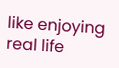like enjoying real life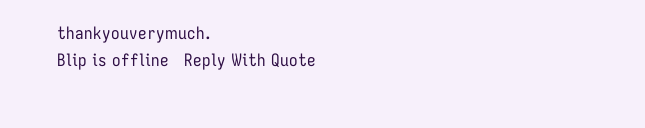thankyouverymuch.
Blip is offline   Reply With Quote